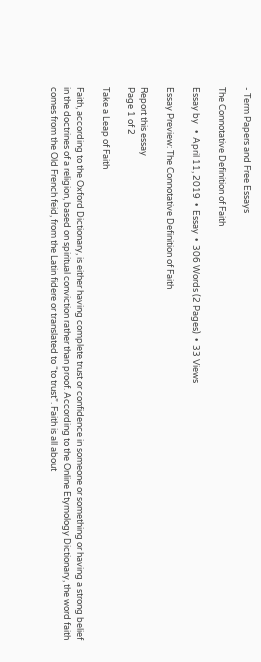- Term Papers and Free Essays

The Connotative Definition of Faith

Essay by   •  April 11, 2019  •  Essay  •  306 Words (2 Pages)  •  33 Views

Essay Preview: The Connotative Definition of Faith

Report this essay
Page 1 of 2

Take a Leap of Faith

Faith, according to the Oxford Dictionary, is either having complete trust or confidence in someone or something or having a strong belief in the doctrines of a religion, based on spiritual conviction rather than proof. According to the Online Etymology Dictionary, the word faith comes from the Old French feid, from the Latin fidere or translated to “to trust”. Faith is all about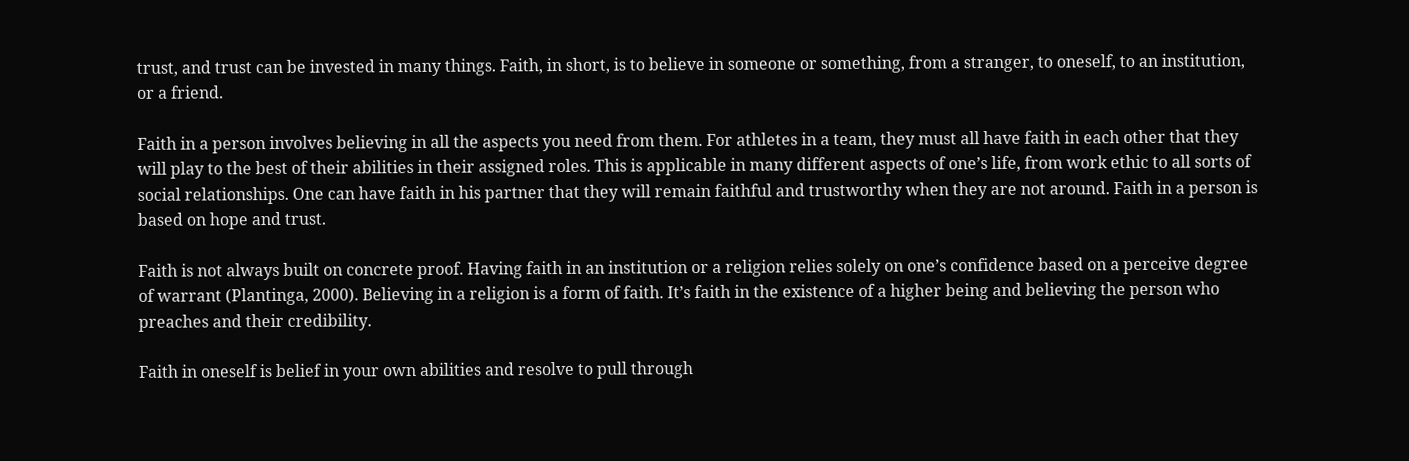trust, and trust can be invested in many things. Faith, in short, is to believe in someone or something, from a stranger, to oneself, to an institution, or a friend.

Faith in a person involves believing in all the aspects you need from them. For athletes in a team, they must all have faith in each other that they will play to the best of their abilities in their assigned roles. This is applicable in many different aspects of one’s life, from work ethic to all sorts of social relationships. One can have faith in his partner that they will remain faithful and trustworthy when they are not around. Faith in a person is based on hope and trust.

Faith is not always built on concrete proof. Having faith in an institution or a religion relies solely on one’s confidence based on a perceive degree of warrant (Plantinga, 2000). Believing in a religion is a form of faith. It’s faith in the existence of a higher being and believing the person who preaches and their credibility.

Faith in oneself is belief in your own abilities and resolve to pull through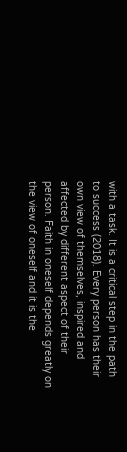with a task. It is a critical step in the path to success (2018). Every person has their own view of themselves, inspired and affected by different aspect of their person. Faith in oneself depends greatly on the view of oneself and it is the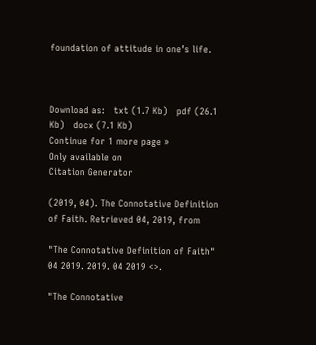foundation of attitude in one’s life.



Download as:   txt (1.7 Kb)   pdf (26.1 Kb)   docx (7.1 Kb)
Continue for 1 more page »
Only available on
Citation Generator

(2019, 04). The Connotative Definition of Faith. Retrieved 04, 2019, from

"The Connotative Definition of Faith" 04 2019. 2019. 04 2019 <>.

"The Connotative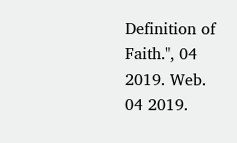Definition of Faith.", 04 2019. Web. 04 2019.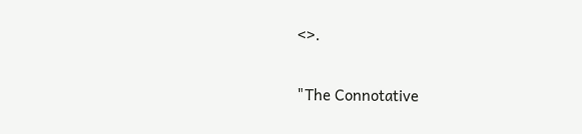<>.

"The Connotative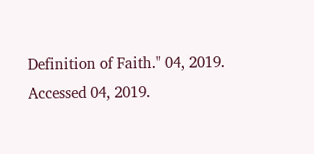Definition of Faith." 04, 2019. Accessed 04, 2019.